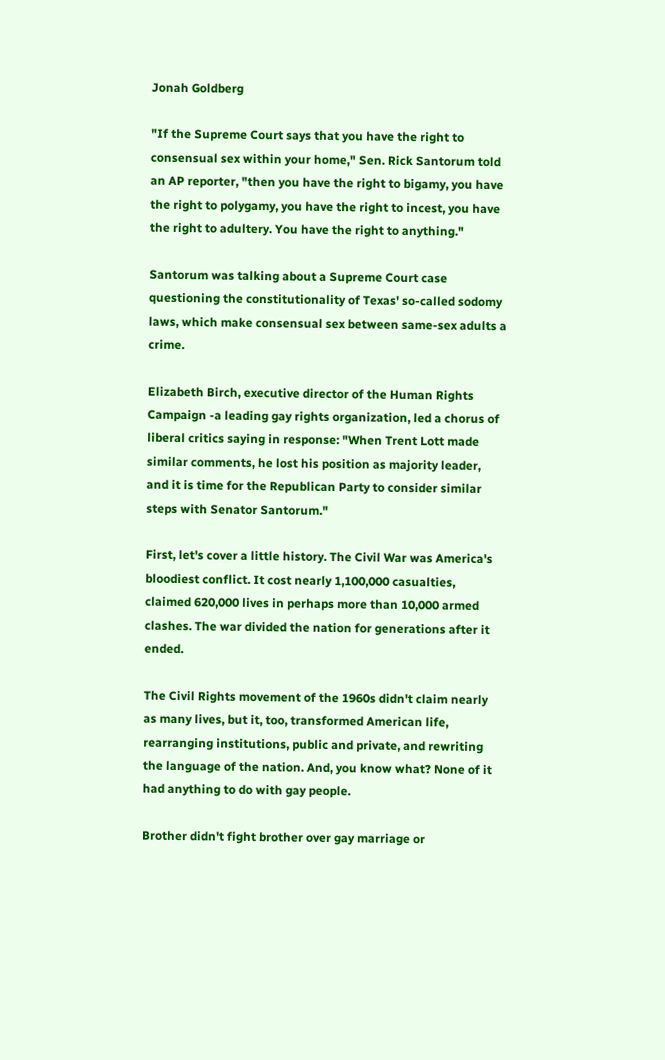Jonah Goldberg

"If the Supreme Court says that you have the right to consensual sex within your home," Sen. Rick Santorum told an AP reporter, "then you have the right to bigamy, you have the right to polygamy, you have the right to incest, you have the right to adultery. You have the right to anything."

Santorum was talking about a Supreme Court case questioning the constitutionality of Texas' so-called sodomy laws, which make consensual sex between same-sex adults a crime.

Elizabeth Birch, executive director of the Human Rights Campaign -a leading gay rights organization, led a chorus of liberal critics saying in response: "When Trent Lott made similar comments, he lost his position as majority leader, and it is time for the Republican Party to consider similar steps with Senator Santorum."

First, let's cover a little history. The Civil War was America's bloodiest conflict. It cost nearly 1,100,000 casualties, claimed 620,000 lives in perhaps more than 10,000 armed clashes. The war divided the nation for generations after it ended.

The Civil Rights movement of the 1960s didn't claim nearly as many lives, but it, too, transformed American life, rearranging institutions, public and private, and rewriting the language of the nation. And, you know what? None of it had anything to do with gay people.

Brother didn't fight brother over gay marriage or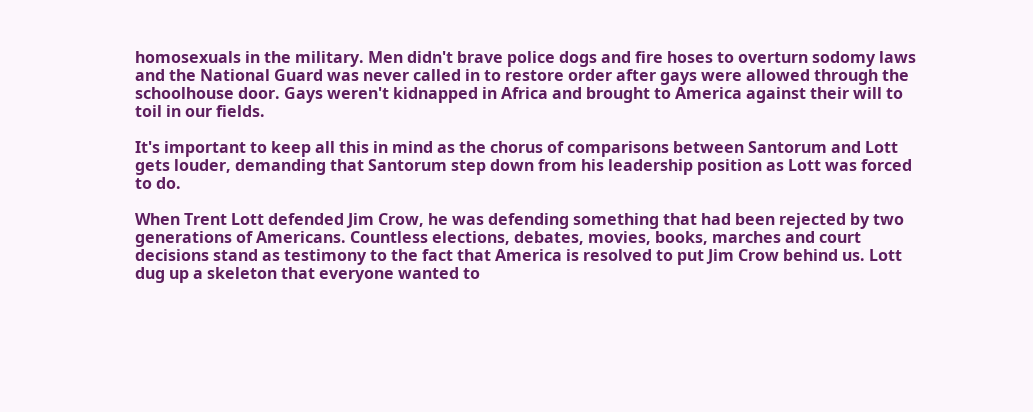homosexuals in the military. Men didn't brave police dogs and fire hoses to overturn sodomy laws and the National Guard was never called in to restore order after gays were allowed through the schoolhouse door. Gays weren't kidnapped in Africa and brought to America against their will to toil in our fields.

It's important to keep all this in mind as the chorus of comparisons between Santorum and Lott gets louder, demanding that Santorum step down from his leadership position as Lott was forced to do.

When Trent Lott defended Jim Crow, he was defending something that had been rejected by two generations of Americans. Countless elections, debates, movies, books, marches and court decisions stand as testimony to the fact that America is resolved to put Jim Crow behind us. Lott dug up a skeleton that everyone wanted to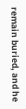remain buried, and he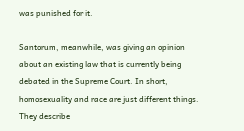was punished for it.

Santorum, meanwhile, was giving an opinion about an existing law that is currently being debated in the Supreme Court. In short, homosexuality and race are just different things. They describe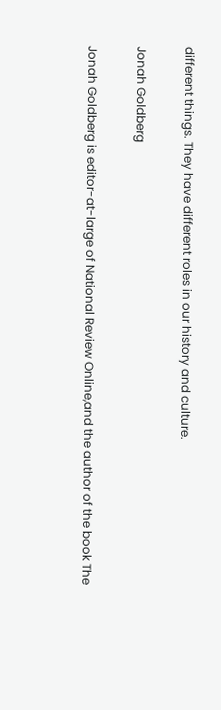different things. They have different roles in our history and culture.

Jonah Goldberg

Jonah Goldberg is editor-at-large of National Review Online,and the author of the book The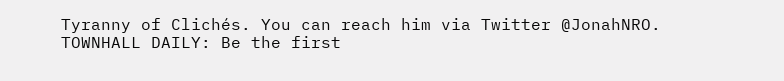Tyranny of Clichés. You can reach him via Twitter @JonahNRO.
TOWNHALL DAILY: Be the first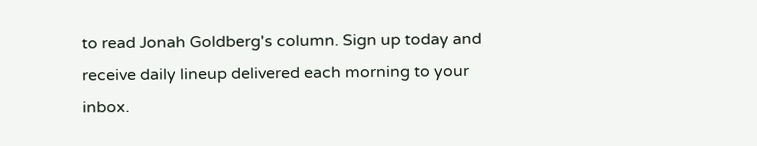to read Jonah Goldberg's column. Sign up today and receive daily lineup delivered each morning to your inbox.